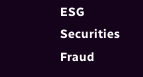ESG Securities Fraud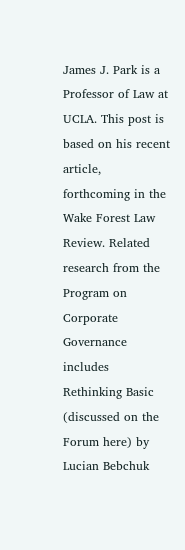James J. Park is a Professor of Law at UCLA. This post is based on his recent article, forthcoming in the Wake Forest Law Review. Related research from the Program on Corporate Governance includes Rethinking Basic (discussed on the Forum here) by Lucian Bebchuk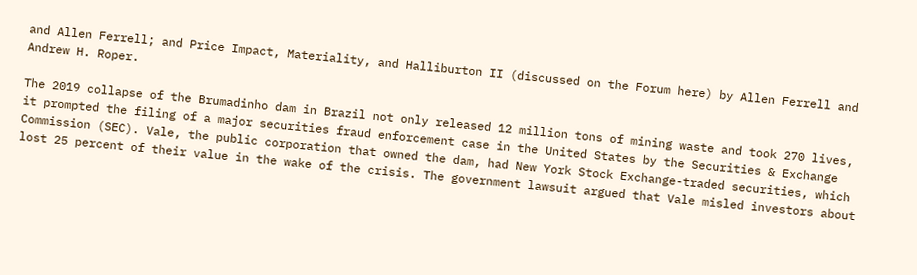and Allen Ferrell; and Price Impact, Materiality, and Halliburton II (discussed on the Forum here) by Allen Ferrell and Andrew H. Roper.

The 2019 collapse of the Brumadinho dam in Brazil not only released 12 million tons of mining waste and took 270 lives, it prompted the filing of a major securities fraud enforcement case in the United States by the Securities & Exchange Commission (SEC). Vale, the public corporation that owned the dam, had New York Stock Exchange-traded securities, which lost 25 percent of their value in the wake of the crisis. The government lawsuit argued that Vale misled investors about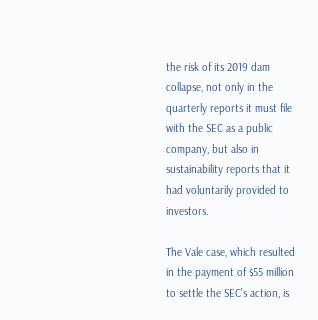the risk of its 2019 dam collapse, not only in the quarterly reports it must file with the SEC as a public company, but also in sustainability reports that it had voluntarily provided to investors.

The Vale case, which resulted in the payment of $55 million to settle the SEC’s action, is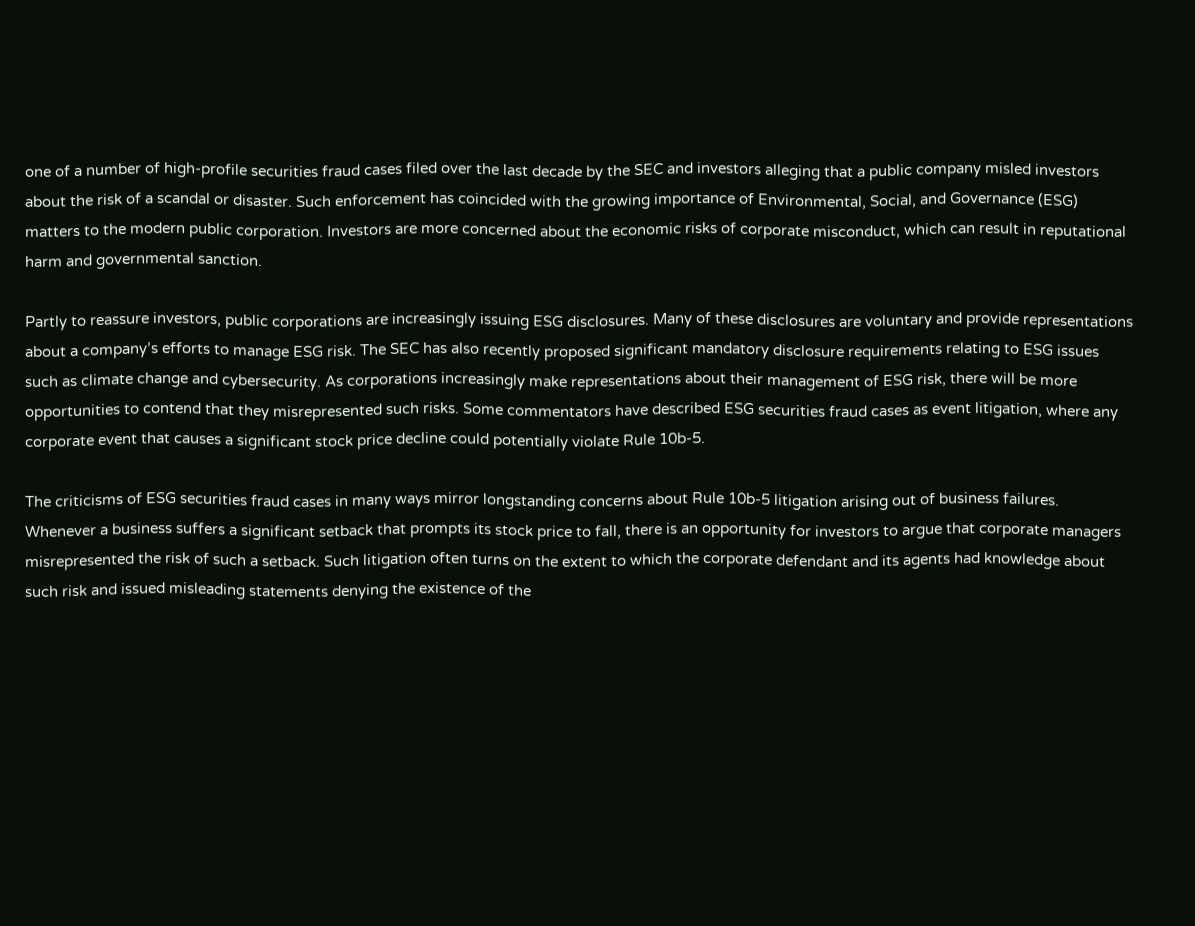one of a number of high-profile securities fraud cases filed over the last decade by the SEC and investors alleging that a public company misled investors about the risk of a scandal or disaster. Such enforcement has coincided with the growing importance of Environmental, Social, and Governance (ESG) matters to the modern public corporation. Investors are more concerned about the economic risks of corporate misconduct, which can result in reputational harm and governmental sanction.

Partly to reassure investors, public corporations are increasingly issuing ESG disclosures. Many of these disclosures are voluntary and provide representations about a company’s efforts to manage ESG risk. The SEC has also recently proposed significant mandatory disclosure requirements relating to ESG issues such as climate change and cybersecurity. As corporations increasingly make representations about their management of ESG risk, there will be more opportunities to contend that they misrepresented such risks. Some commentators have described ESG securities fraud cases as event litigation, where any corporate event that causes a significant stock price decline could potentially violate Rule 10b-5.

The criticisms of ESG securities fraud cases in many ways mirror longstanding concerns about Rule 10b-5 litigation arising out of business failures. Whenever a business suffers a significant setback that prompts its stock price to fall, there is an opportunity for investors to argue that corporate managers misrepresented the risk of such a setback. Such litigation often turns on the extent to which the corporate defendant and its agents had knowledge about such risk and issued misleading statements denying the existence of the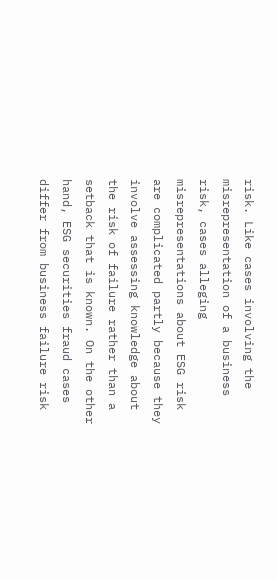risk. Like cases involving the misrepresentation of a business risk, cases alleging misrepresentations about ESG risk are complicated partly because they involve assessing knowledge about the risk of failure rather than a setback that is known. On the other hand, ESG securities fraud cases differ from business failure risk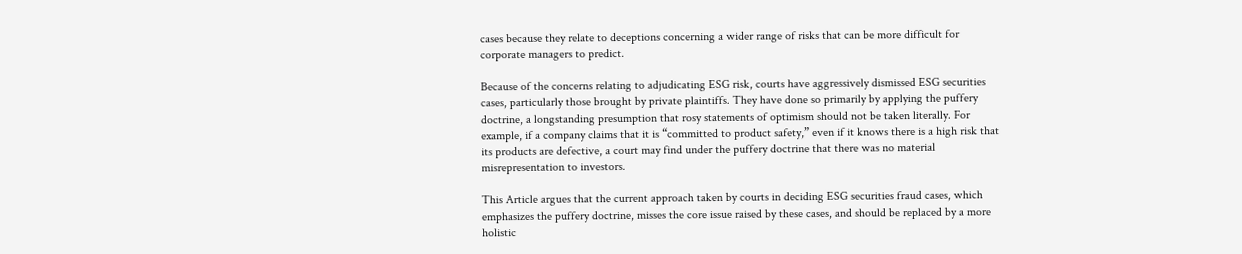cases because they relate to deceptions concerning a wider range of risks that can be more difficult for corporate managers to predict.

Because of the concerns relating to adjudicating ESG risk, courts have aggressively dismissed ESG securities cases, particularly those brought by private plaintiffs. They have done so primarily by applying the puffery doctrine, a longstanding presumption that rosy statements of optimism should not be taken literally. For example, if a company claims that it is “committed to product safety,” even if it knows there is a high risk that its products are defective, a court may find under the puffery doctrine that there was no material misrepresentation to investors.

This Article argues that the current approach taken by courts in deciding ESG securities fraud cases, which emphasizes the puffery doctrine, misses the core issue raised by these cases, and should be replaced by a more holistic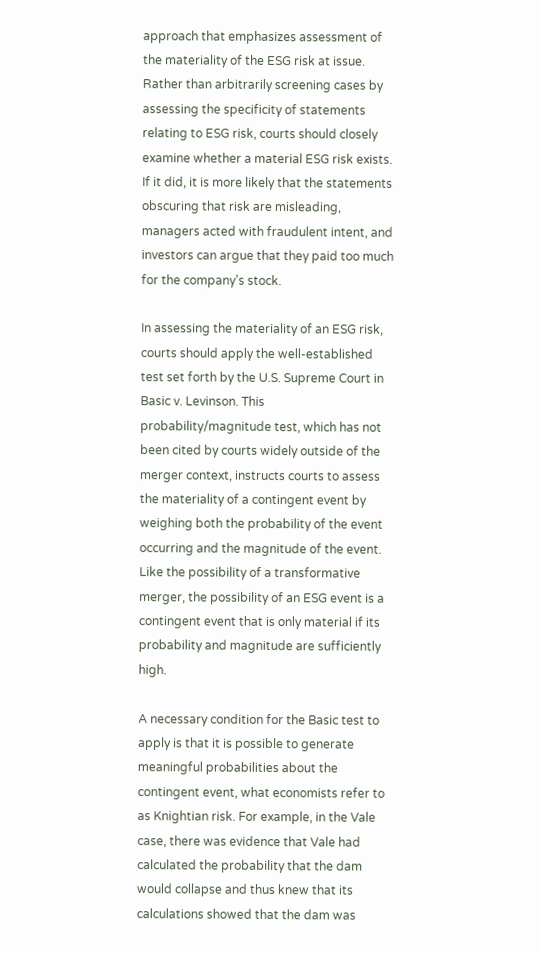approach that emphasizes assessment of the materiality of the ESG risk at issue. Rather than arbitrarily screening cases by assessing the specificity of statements relating to ESG risk, courts should closely examine whether a material ESG risk exists. If it did, it is more likely that the statements obscuring that risk are misleading, managers acted with fraudulent intent, and investors can argue that they paid too much for the company’s stock.

In assessing the materiality of an ESG risk, courts should apply the well-established test set forth by the U.S. Supreme Court in Basic v. Levinson. This probability/magnitude test, which has not been cited by courts widely outside of the merger context, instructs courts to assess the materiality of a contingent event by weighing both the probability of the event occurring and the magnitude of the event. Like the possibility of a transformative merger, the possibility of an ESG event is a contingent event that is only material if its probability and magnitude are sufficiently high.

A necessary condition for the Basic test to apply is that it is possible to generate meaningful probabilities about the contingent event, what economists refer to as Knightian risk. For example, in the Vale case, there was evidence that Vale had calculated the probability that the dam would collapse and thus knew that its calculations showed that the dam was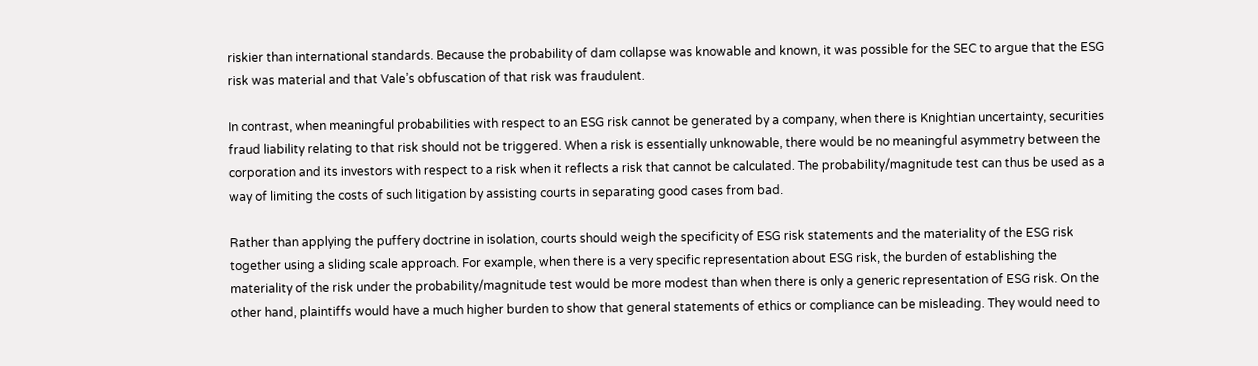riskier than international standards. Because the probability of dam collapse was knowable and known, it was possible for the SEC to argue that the ESG risk was material and that Vale’s obfuscation of that risk was fraudulent.

In contrast, when meaningful probabilities with respect to an ESG risk cannot be generated by a company, when there is Knightian uncertainty, securities fraud liability relating to that risk should not be triggered. When a risk is essentially unknowable, there would be no meaningful asymmetry between the corporation and its investors with respect to a risk when it reflects a risk that cannot be calculated. The probability/magnitude test can thus be used as a way of limiting the costs of such litigation by assisting courts in separating good cases from bad.

Rather than applying the puffery doctrine in isolation, courts should weigh the specificity of ESG risk statements and the materiality of the ESG risk together using a sliding scale approach. For example, when there is a very specific representation about ESG risk, the burden of establishing the materiality of the risk under the probability/magnitude test would be more modest than when there is only a generic representation of ESG risk. On the other hand, plaintiffs would have a much higher burden to show that general statements of ethics or compliance can be misleading. They would need to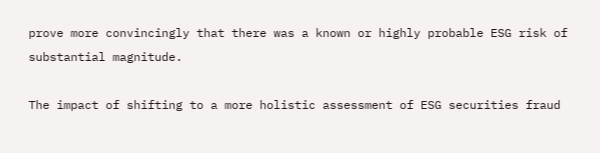prove more convincingly that there was a known or highly probable ESG risk of substantial magnitude.

The impact of shifting to a more holistic assessment of ESG securities fraud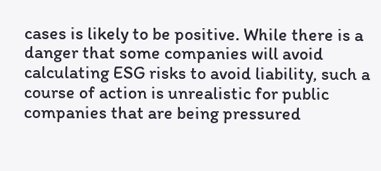cases is likely to be positive. While there is a danger that some companies will avoid calculating ESG risks to avoid liability, such a course of action is unrealistic for public companies that are being pressured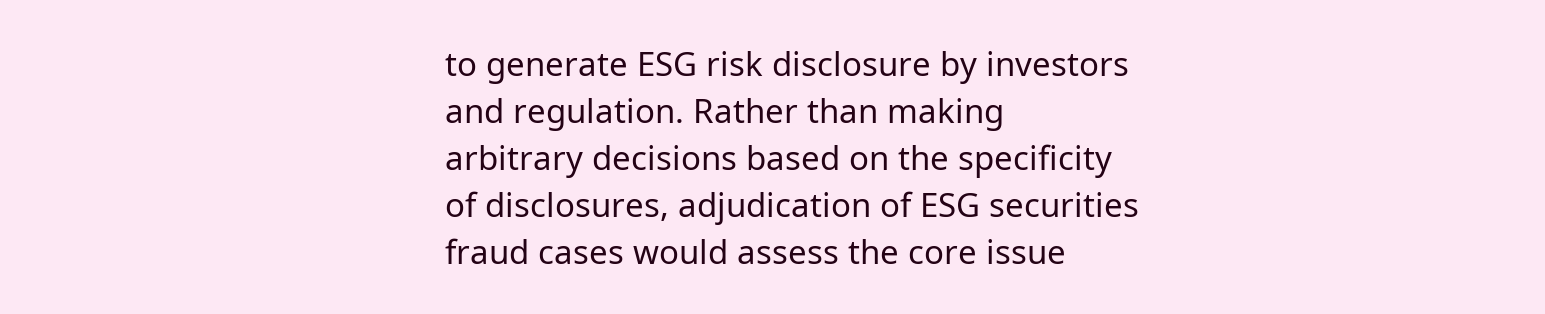to generate ESG risk disclosure by investors and regulation. Rather than making arbitrary decisions based on the specificity of disclosures, adjudication of ESG securities fraud cases would assess the core issue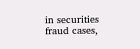in securities fraud cases,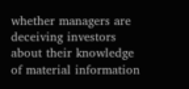whether managers are deceiving investors about their knowledge of material information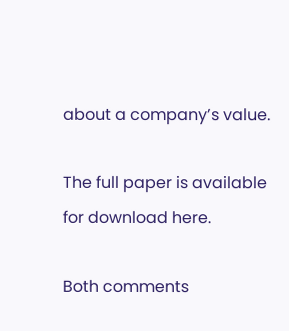about a company’s value.

The full paper is available for download here.

Both comments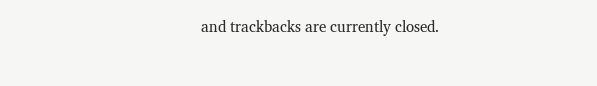and trackbacks are currently closed.